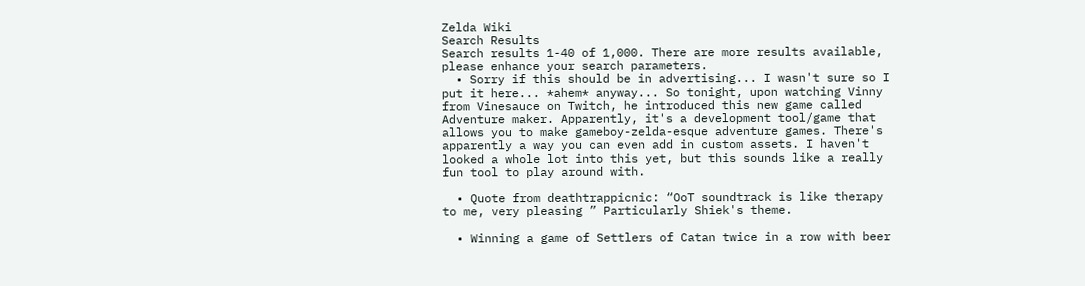Zelda Wiki
Search Results
Search results 1-40 of 1,000. There are more results available, please enhance your search parameters.
  • Sorry if this should be in advertising... I wasn't sure so I put it here... *ahem* anyway... So tonight, upon watching Vinny from Vinesauce on Twitch, he introduced this new game called Adventure maker. Apparently, it's a development tool/game that allows you to make gameboy-zelda-esque adventure games. There's apparently a way you can even add in custom assets. I haven't looked a whole lot into this yet, but this sounds like a really fun tool to play around with.

  • Quote from deathtrappicnic: “OoT soundtrack is like therapy to me, very pleasing ” Particularly Shiek's theme.

  • Winning a game of Settlers of Catan twice in a row with beer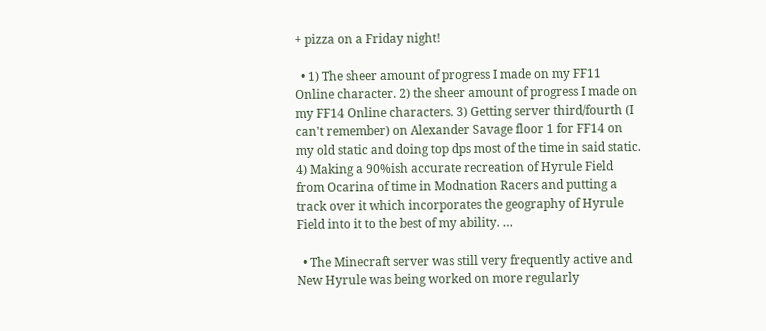+ pizza on a Friday night!

  • 1) The sheer amount of progress I made on my FF11 Online character. 2) the sheer amount of progress I made on my FF14 Online characters. 3) Getting server third/fourth (I can't remember) on Alexander Savage floor 1 for FF14 on my old static and doing top dps most of the time in said static. 4) Making a 90%ish accurate recreation of Hyrule Field from Ocarina of time in Modnation Racers and putting a track over it which incorporates the geography of Hyrule Field into it to the best of my ability. …

  • The Minecraft server was still very frequently active and New Hyrule was being worked on more regularly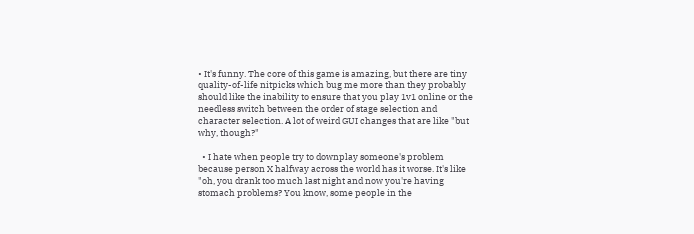• It's funny. The core of this game is amazing, but there are tiny quality-of-life nitpicks which bug me more than they probably should like the inability to ensure that you play 1v1 online or the needless switch between the order of stage selection and character selection. A lot of weird GUI changes that are like "but why, though?"

  • I hate when people try to downplay someone's problem because person X halfway across the world has it worse. It's like "oh, you drank too much last night and now you're having stomach problems? You know, some people in the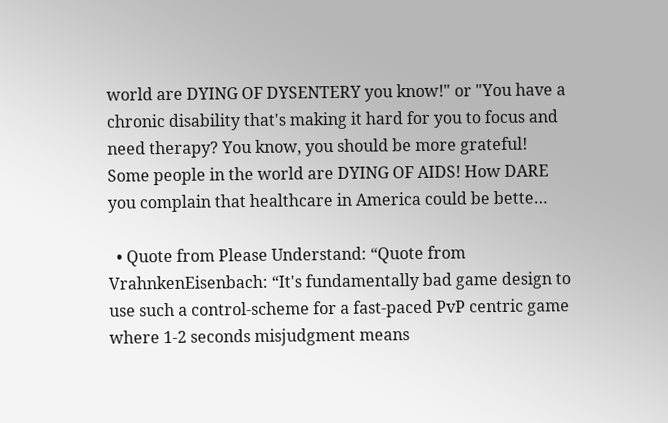world are DYING OF DYSENTERY you know!" or "You have a chronic disability that's making it hard for you to focus and need therapy? You know, you should be more grateful! Some people in the world are DYING OF AIDS! How DARE you complain that healthcare in America could be bette…

  • Quote from Please Understand: “Quote from VrahnkenEisenbach: “It's fundamentally bad game design to use such a control-scheme for a fast-paced PvP centric game where 1-2 seconds misjudgment means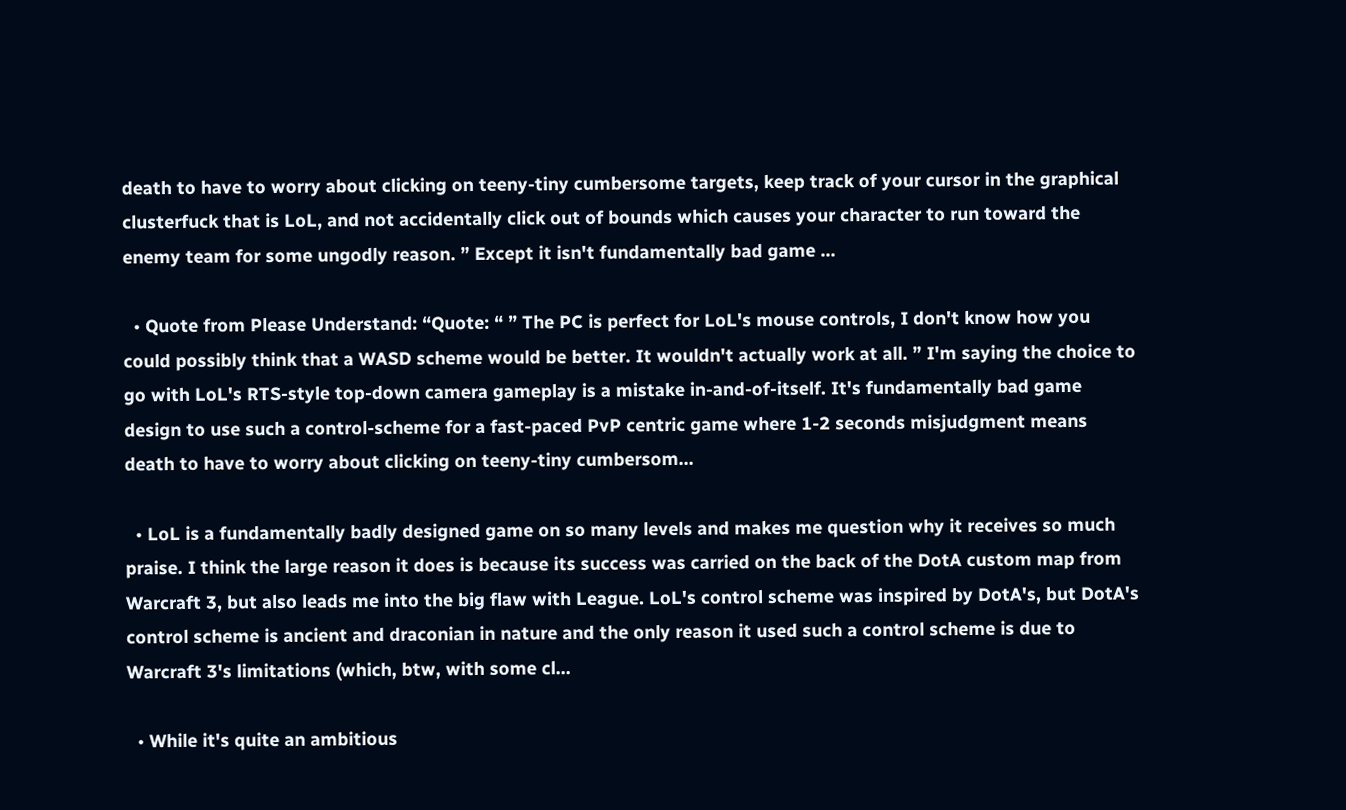death to have to worry about clicking on teeny-tiny cumbersome targets, keep track of your cursor in the graphical clusterfuck that is LoL, and not accidentally click out of bounds which causes your character to run toward the enemy team for some ungodly reason. ” Except it isn't fundamentally bad game …

  • Quote from Please Understand: “Quote: “ ” The PC is perfect for LoL's mouse controls, I don't know how you could possibly think that a WASD scheme would be better. It wouldn't actually work at all. ” I'm saying the choice to go with LoL's RTS-style top-down camera gameplay is a mistake in-and-of-itself. It's fundamentally bad game design to use such a control-scheme for a fast-paced PvP centric game where 1-2 seconds misjudgment means death to have to worry about clicking on teeny-tiny cumbersom…

  • LoL is a fundamentally badly designed game on so many levels and makes me question why it receives so much praise. I think the large reason it does is because its success was carried on the back of the DotA custom map from Warcraft 3, but also leads me into the big flaw with League. LoL's control scheme was inspired by DotA's, but DotA's control scheme is ancient and draconian in nature and the only reason it used such a control scheme is due to Warcraft 3's limitations (which, btw, with some cl…

  • While it's quite an ambitious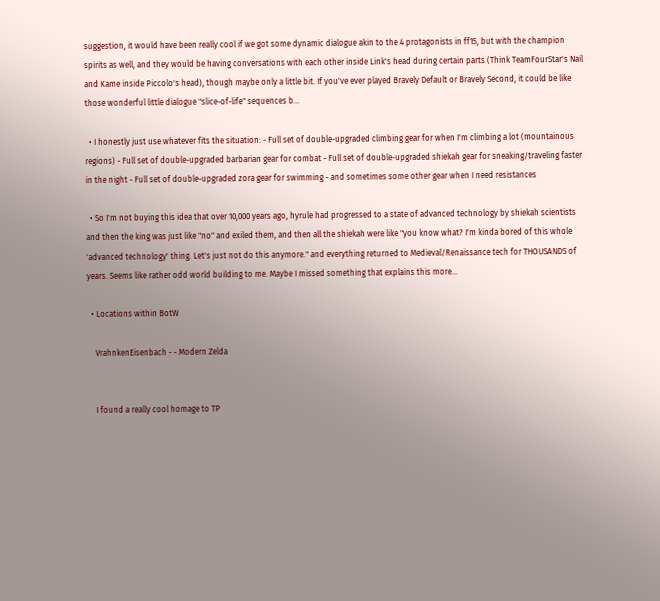suggestion, it would have been really cool if we got some dynamic dialogue akin to the 4 protagonists in ff15, but with the champion spirits as well, and they would be having conversations with each other inside Link's head during certain parts (Think TeamFourStar's Nail and Kame inside Piccolo's head), though maybe only a little bit. If you've ever played Bravely Default or Bravely Second, it could be like those wonderful little dialogue "slice-of-life" sequences b…

  • I honestly just use whatever fits the situation: - Full set of double-upgraded climbing gear for when I'm climbing a lot (mountainous regions) - Full set of double-upgraded barbarian gear for combat - Full set of double-upgraded shiekah gear for sneaking/traveling faster in the night - Full set of double-upgraded zora gear for swimming - and sometimes some other gear when I need resistances

  • So I'm not buying this idea that over 10,000 years ago, hyrule had progressed to a state of advanced technology by shiekah scientists and then the king was just like "no" and exiled them, and then all the shiekah were like "you know what? I'm kinda bored of this whole 'advanced technology' thing. Let's just not do this anymore." and everything returned to Medieval/Renaissance tech for THOUSANDS of years. Seems like rather odd world building to me. Maybe I missed something that explains this more…

  • Locations within BotW

    VrahnkenEisenbach - - Modern Zelda


    I found a really cool homage to TP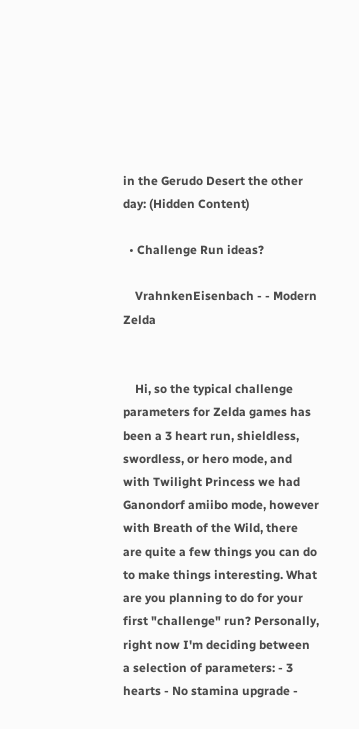in the Gerudo Desert the other day: (Hidden Content)

  • Challenge Run ideas?

    VrahnkenEisenbach - - Modern Zelda


    Hi, so the typical challenge parameters for Zelda games has been a 3 heart run, shieldless, swordless, or hero mode, and with Twilight Princess we had Ganondorf amiibo mode, however with Breath of the Wild, there are quite a few things you can do to make things interesting. What are you planning to do for your first "challenge" run? Personally, right now I'm deciding between a selection of parameters: - 3 hearts - No stamina upgrade -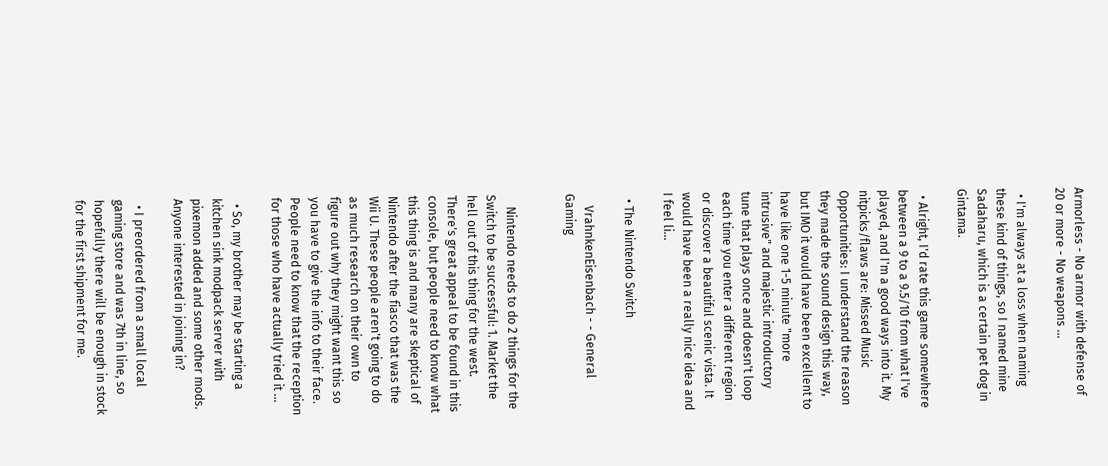Armorless - No armor with defense of 20 or more - No weapons …

  • I'm always at a loss when naming these kind of things, so I named mine Sadaharu, which is a certain pet dog in Gintama.

  • Alright, I'd rate this game somewhere between a 9 to a 9.5/10 from what I've played, and I'm a good ways into it. My nitpicks/flaws are: Missed Music Opportunities: I understand the reason they made the sound design this way, but IMO it would have been excellent to have like one 1-5 minute "more intrusive" and majestic introductory tune that plays once and doesn't loop each time you enter a different region or discover a beautiful scenic vista. It would have been a really nice idea and I feel li…

  • The Nintendo Switch

    VrahnkenEisenbach - - General Gaming


    Nintendo needs to do 2 things for the Switch to be successful: 1. Market the hell out of this thing for the west. There's great appeal to be found in this console, but people need to know what this thing is and many are skeptical of Nintendo after the fiasco that was the Wii U. These people aren't going to do as much research on their own to figure out why they might want this so you have to give the info to their face. People need to know that the reception for those who have actually tried it …

  • So, my brother may be starting a kitchen sink modpack server with pixemon added and some other mods. Anyone interested in joining in?

  • I preordered from a small local gaming store and was 7th in line, so hopefully there will be enough in stock for the first shipment for me.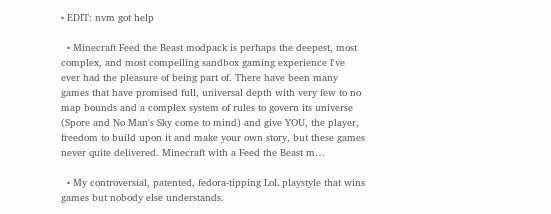• EDIT: nvm got help

  • Minecraft Feed the Beast modpack is perhaps the deepest, most complex, and most compelling sandbox gaming experience I've ever had the pleasure of being part of. There have been many games that have promised full, universal depth with very few to no map bounds and a complex system of rules to govern its universe (Spore and No Man's Sky come to mind) and give YOU, the player, freedom to build upon it and make your own story, but these games never quite delivered. Minecraft with a Feed the Beast m…

  • My controversial, patented, fedora-tipping LoL playstyle that wins games but nobody else understands.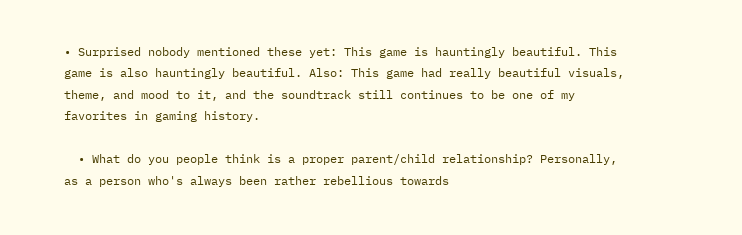• Surprised nobody mentioned these yet: This game is hauntingly beautiful. This game is also hauntingly beautiful. Also: This game had really beautiful visuals, theme, and mood to it, and the soundtrack still continues to be one of my favorites in gaming history.

  • What do you people think is a proper parent/child relationship? Personally, as a person who's always been rather rebellious towards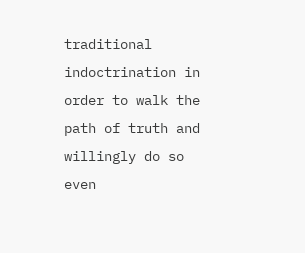traditional indoctrination in order to walk the path of truth and willingly do so even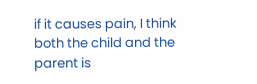if it causes pain, I think both the child and the parent is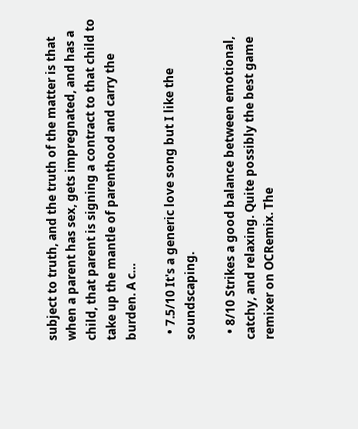subject to truth, and the truth of the matter is that when a parent has sex, gets impregnated, and has a child, that parent is signing a contract to that child to take up the mantle of parenthood and carry the burden. A c…

  • 7.5/10 It's a generic love song but I like the soundscaping.

  • 8/10 Strikes a good balance between emotional, catchy, and relaxing. Quite possibly the best game remixer on OCRemix. The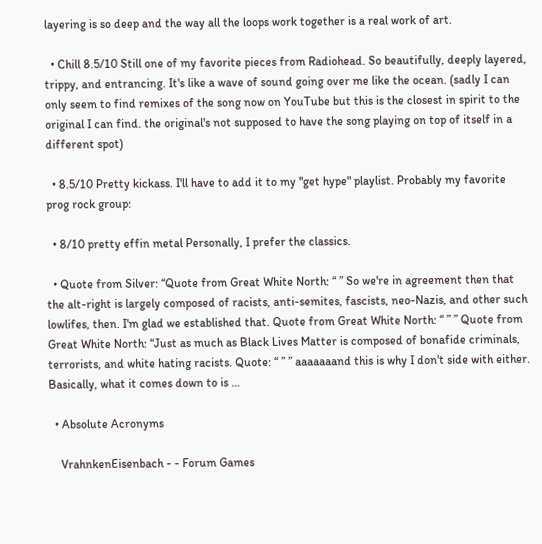layering is so deep and the way all the loops work together is a real work of art.

  • Chill 8.5/10 Still one of my favorite pieces from Radiohead. So beautifully, deeply layered, trippy, and entrancing. It's like a wave of sound going over me like the ocean. (sadly I can only seem to find remixes of the song now on YouTube but this is the closest in spirit to the original I can find. the original's not supposed to have the song playing on top of itself in a different spot)

  • 8.5/10 Pretty kickass. I'll have to add it to my "get hype" playlist. Probably my favorite prog rock group:

  • 8/10 pretty effin metal Personally, I prefer the classics.

  • Quote from Silver: “Quote from Great White North: “ ” So we're in agreement then that the alt-right is largely composed of racists, anti-semites, fascists, neo-Nazis, and other such lowlifes, then. I'm glad we established that. Quote from Great White North: “ ” ” Quote from Great White North: “Just as much as Black Lives Matter is composed of bonafide criminals, terrorists, and white hating racists. Quote: “ ” ” aaaaaaand this is why I don't side with either. Basically, what it comes down to is …

  • Absolute Acronyms

    VrahnkenEisenbach - - Forum Games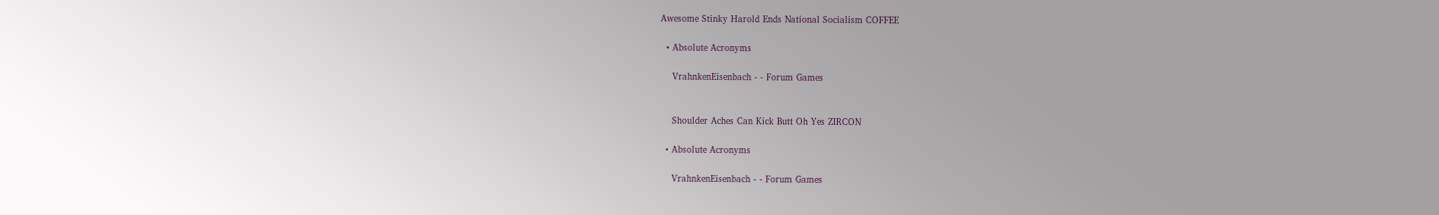Awesome Stinky Harold Ends National Socialism COFFEE

  • Absolute Acronyms

    VrahnkenEisenbach - - Forum Games


    Shoulder Aches Can Kick Butt Oh Yes ZIRCON

  • Absolute Acronyms

    VrahnkenEisenbach - - Forum Games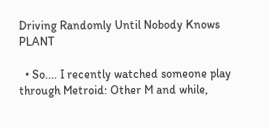Driving Randomly Until Nobody Knows PLANT

  • So.... I recently watched someone play through Metroid: Other M and while,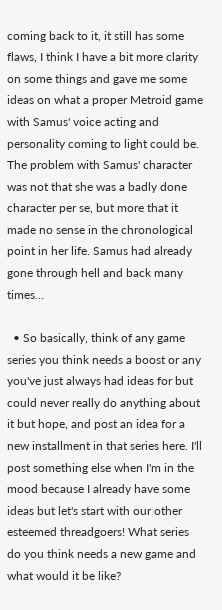coming back to it, it still has some flaws, I think I have a bit more clarity on some things and gave me some ideas on what a proper Metroid game with Samus' voice acting and personality coming to light could be. The problem with Samus' character was not that she was a badly done character per se, but more that it made no sense in the chronological point in her life. Samus had already gone through hell and back many times…

  • So basically, think of any game series you think needs a boost or any you've just always had ideas for but could never really do anything about it but hope, and post an idea for a new installment in that series here. I'll post something else when I'm in the mood because I already have some ideas but let's start with our other esteemed threadgoers! What series do you think needs a new game and what would it be like?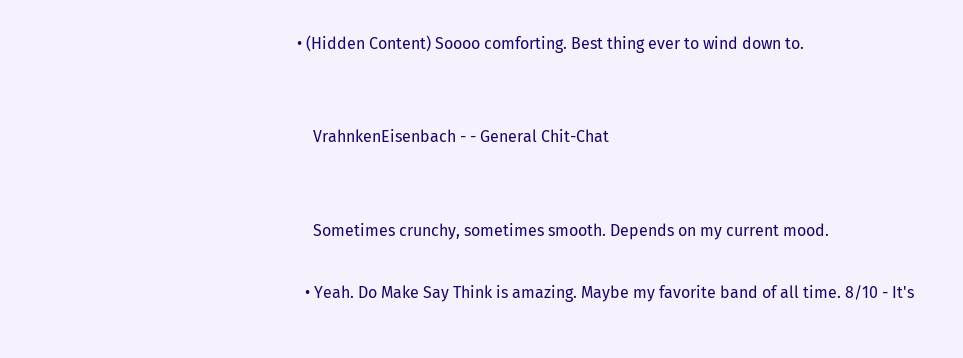• (Hidden Content) Soooo comforting. Best thing ever to wind down to.


    VrahnkenEisenbach - - General Chit-Chat


    Sometimes crunchy, sometimes smooth. Depends on my current mood.

  • Yeah. Do Make Say Think is amazing. Maybe my favorite band of all time. 8/10 - It's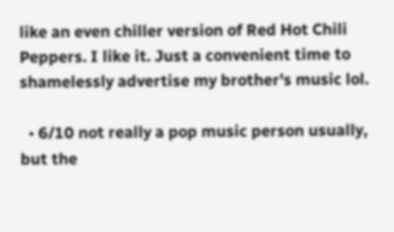like an even chiller version of Red Hot Chili Peppers. I like it. Just a convenient time to shamelessly advertise my brother's music lol.

  • 6/10 not really a pop music person usually, but the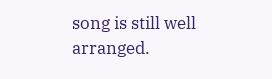song is still well arranged.